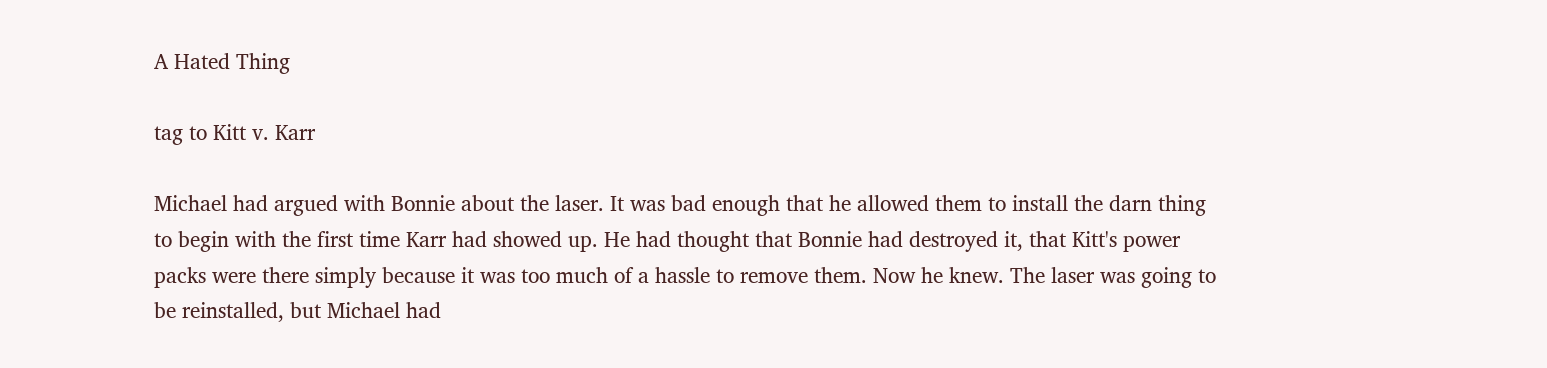A Hated Thing

tag to Kitt v. Karr

Michael had argued with Bonnie about the laser. It was bad enough that he allowed them to install the darn thing to begin with the first time Karr had showed up. He had thought that Bonnie had destroyed it, that Kitt's power packs were there simply because it was too much of a hassle to remove them. Now he knew. The laser was going to be reinstalled, but Michael had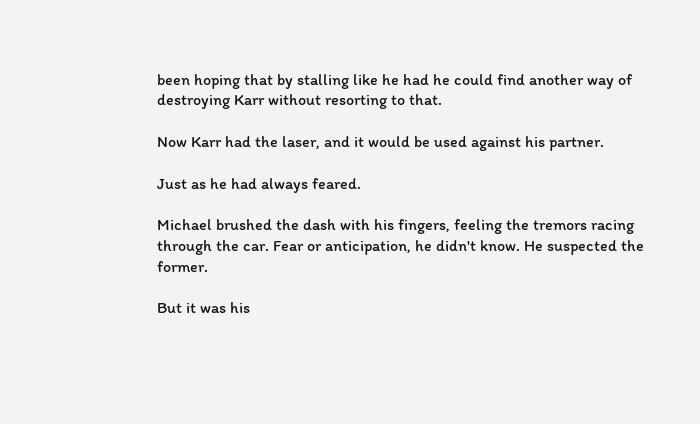been hoping that by stalling like he had he could find another way of destroying Karr without resorting to that.

Now Karr had the laser, and it would be used against his partner.

Just as he had always feared.

Michael brushed the dash with his fingers, feeling the tremors racing through the car. Fear or anticipation, he didn't know. He suspected the former.

But it was his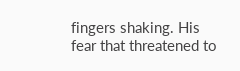fingers shaking. His fear that threatened to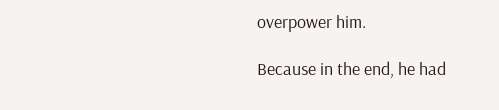overpower him.

Because in the end, he had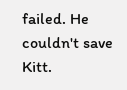failed. He couldn't save Kitt.